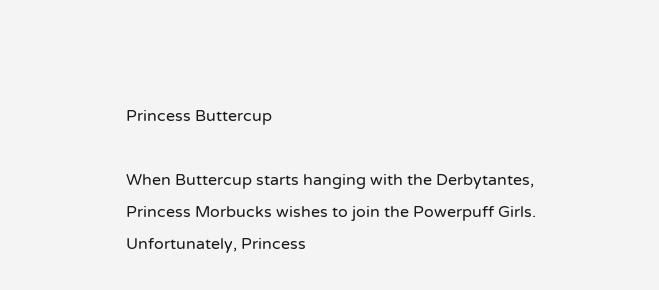Princess Buttercup

When Buttercup starts hanging with the Derbytantes, Princess Morbucks wishes to join the Powerpuff Girls. Unfortunately, Princess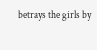betrays the girls by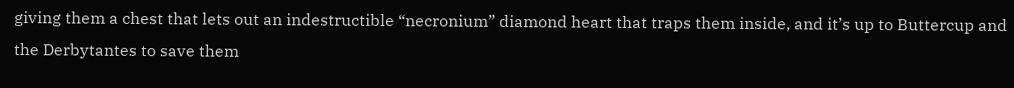giving them a chest that lets out an indestructible “necronium” diamond heart that traps them inside, and it’s up to Buttercup and the Derbytantes to save them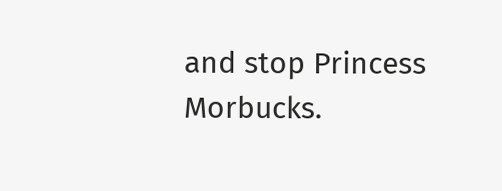and stop Princess Morbucks.